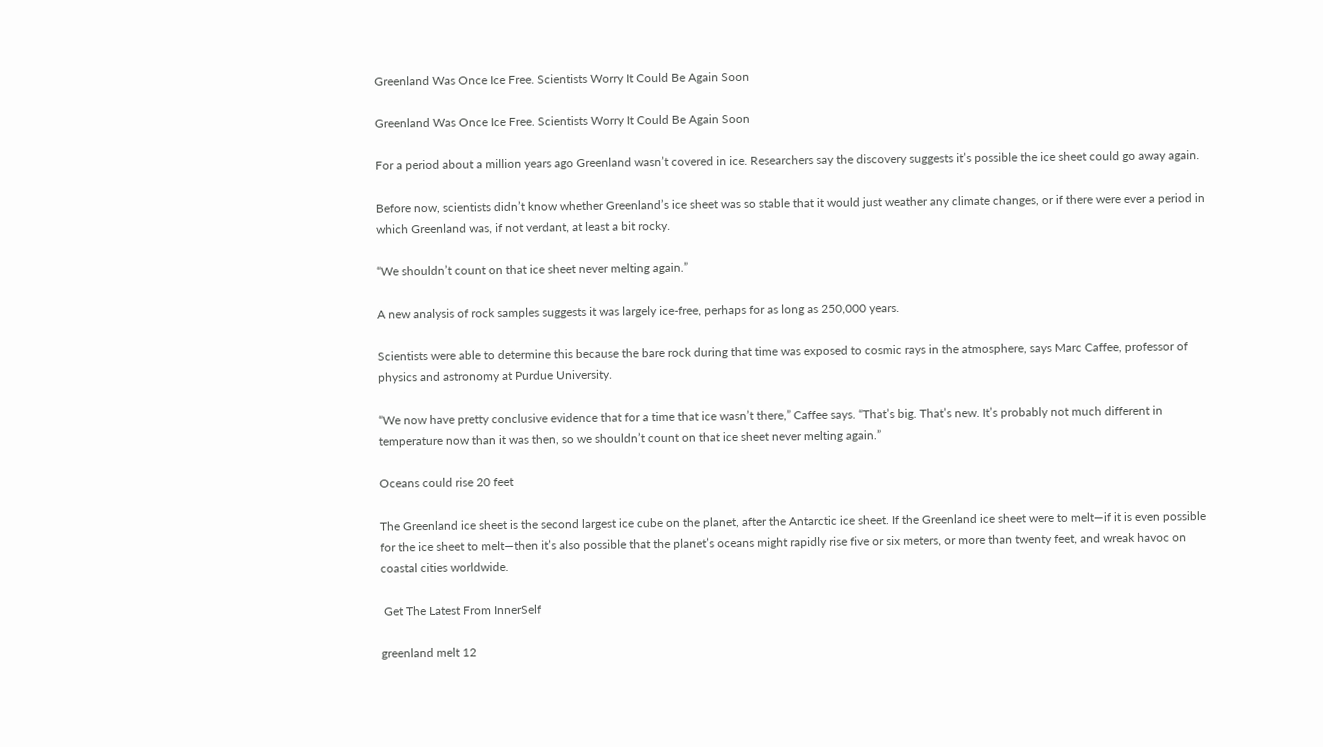Greenland Was Once Ice Free. Scientists Worry It Could Be Again Soon

Greenland Was Once Ice Free. Scientists Worry It Could Be Again Soon

For a period about a million years ago Greenland wasn’t covered in ice. Researchers say the discovery suggests it’s possible the ice sheet could go away again.

Before now, scientists didn’t know whether Greenland’s ice sheet was so stable that it would just weather any climate changes, or if there were ever a period in which Greenland was, if not verdant, at least a bit rocky.

“We shouldn’t count on that ice sheet never melting again.”

A new analysis of rock samples suggests it was largely ice-free, perhaps for as long as 250,000 years.

Scientists were able to determine this because the bare rock during that time was exposed to cosmic rays in the atmosphere, says Marc Caffee, professor of physics and astronomy at Purdue University.

“We now have pretty conclusive evidence that for a time that ice wasn’t there,” Caffee says. “That’s big. That’s new. It’s probably not much different in temperature now than it was then, so we shouldn’t count on that ice sheet never melting again.”

Oceans could rise 20 feet

The Greenland ice sheet is the second largest ice cube on the planet, after the Antarctic ice sheet. If the Greenland ice sheet were to melt—if it is even possible for the ice sheet to melt—then it’s also possible that the planet’s oceans might rapidly rise five or six meters, or more than twenty feet, and wreak havoc on coastal cities worldwide.

 Get The Latest From InnerSelf

greenland melt 12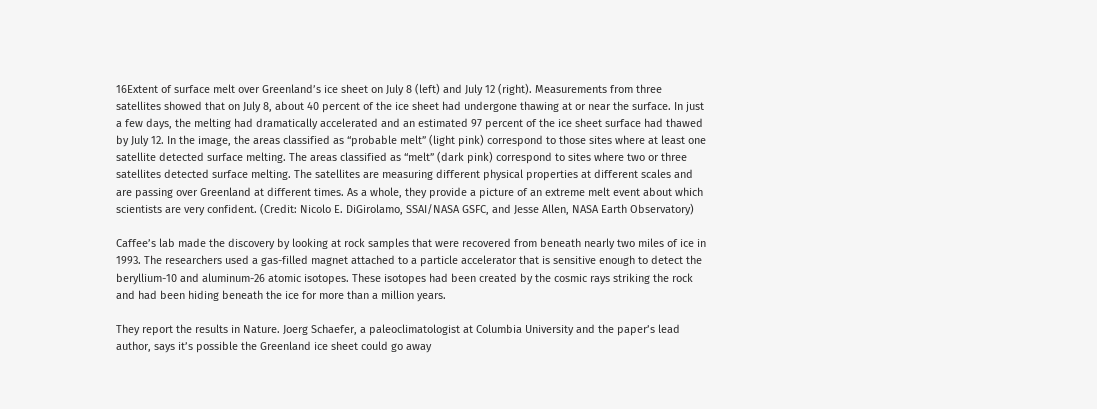16Extent of surface melt over Greenland’s ice sheet on July 8 (left) and July 12 (right). Measurements from three satellites showed that on July 8, about 40 percent of the ice sheet had undergone thawing at or near the surface. In just a few days, the melting had dramatically accelerated and an estimated 97 percent of the ice sheet surface had thawed by July 12. In the image, the areas classified as “probable melt” (light pink) correspond to those sites where at least one satellite detected surface melting. The areas classified as “melt” (dark pink) correspond to sites where two or three satellites detected surface melting. The satellites are measuring different physical properties at different scales and are passing over Greenland at different times. As a whole, they provide a picture of an extreme melt event about which scientists are very confident. (Credit: Nicolo E. DiGirolamo, SSAI/NASA GSFC, and Jesse Allen, NASA Earth Observatory)

Caffee’s lab made the discovery by looking at rock samples that were recovered from beneath nearly two miles of ice in 1993. The researchers used a gas-filled magnet attached to a particle accelerator that is sensitive enough to detect the beryllium-10 and aluminum-26 atomic isotopes. These isotopes had been created by the cosmic rays striking the rock and had been hiding beneath the ice for more than a million years.

They report the results in Nature. Joerg Schaefer, a paleoclimatologist at Columbia University and the paper’s lead author, says it’s possible the Greenland ice sheet could go away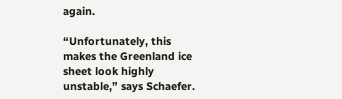again.

“Unfortunately, this makes the Greenland ice sheet look highly unstable,” says Schaefer.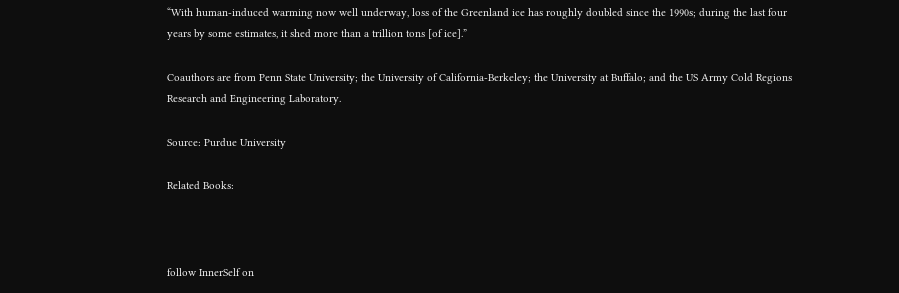“With human-induced warming now well underway, loss of the Greenland ice has roughly doubled since the 1990s; during the last four years by some estimates, it shed more than a trillion tons [of ice].”

Coauthors are from Penn State University; the University of California-Berkeley; the University at Buffalo; and the US Army Cold Regions Research and Engineering Laboratory.

Source: Purdue University

Related Books:



follow InnerSelf on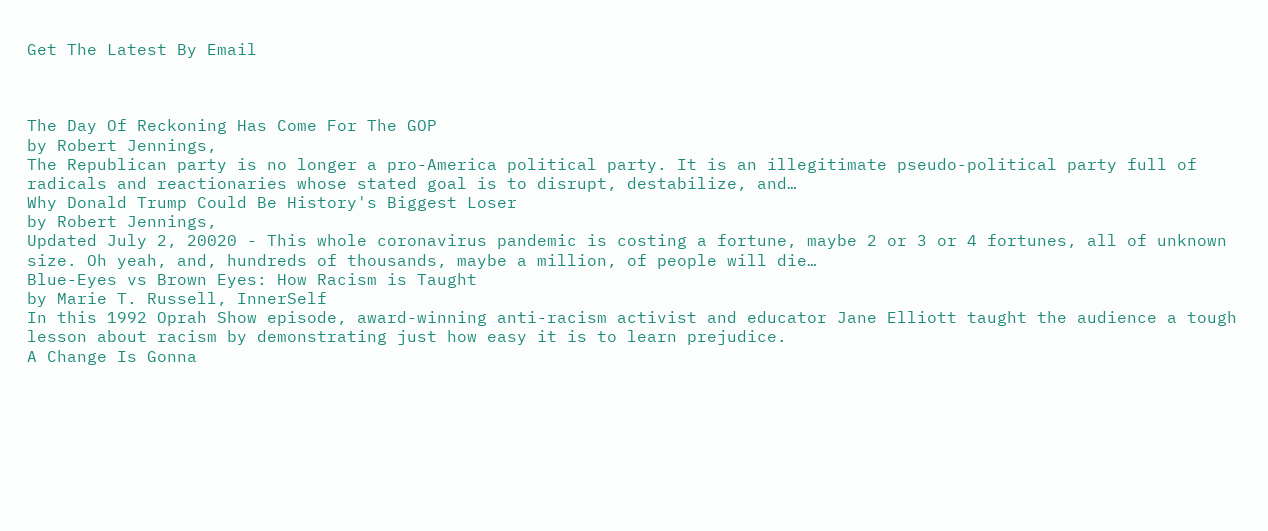Get The Latest By Email



The Day Of Reckoning Has Come For The GOP
by Robert Jennings,
The Republican party is no longer a pro-America political party. It is an illegitimate pseudo-political party full of radicals and reactionaries whose stated goal is to disrupt, destabilize, and…
Why Donald Trump Could Be History's Biggest Loser
by Robert Jennings,
Updated July 2, 20020 - This whole coronavirus pandemic is costing a fortune, maybe 2 or 3 or 4 fortunes, all of unknown size. Oh yeah, and, hundreds of thousands, maybe a million, of people will die…
Blue-Eyes vs Brown Eyes: How Racism is Taught
by Marie T. Russell, InnerSelf
In this 1992 Oprah Show episode, award-winning anti-racism activist and educator Jane Elliott taught the audience a tough lesson about racism by demonstrating just how easy it is to learn prejudice.
A Change Is Gonna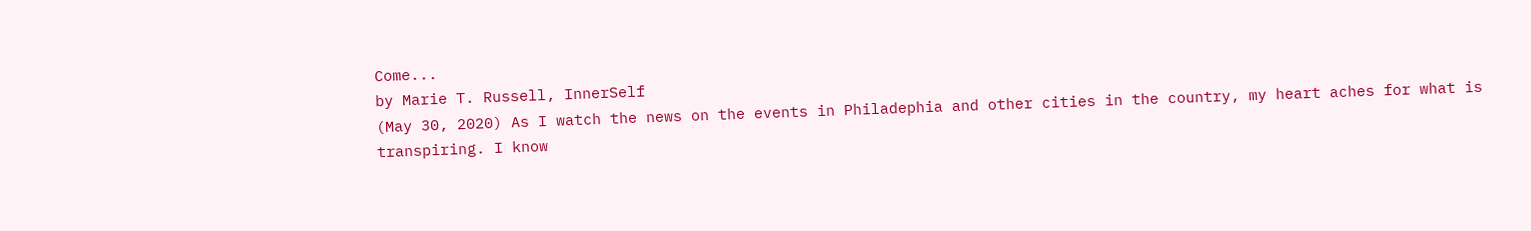Come...
by Marie T. Russell, InnerSelf
(May 30, 2020) As I watch the news on the events in Philadephia and other cities in the country, my heart aches for what is transpiring. I know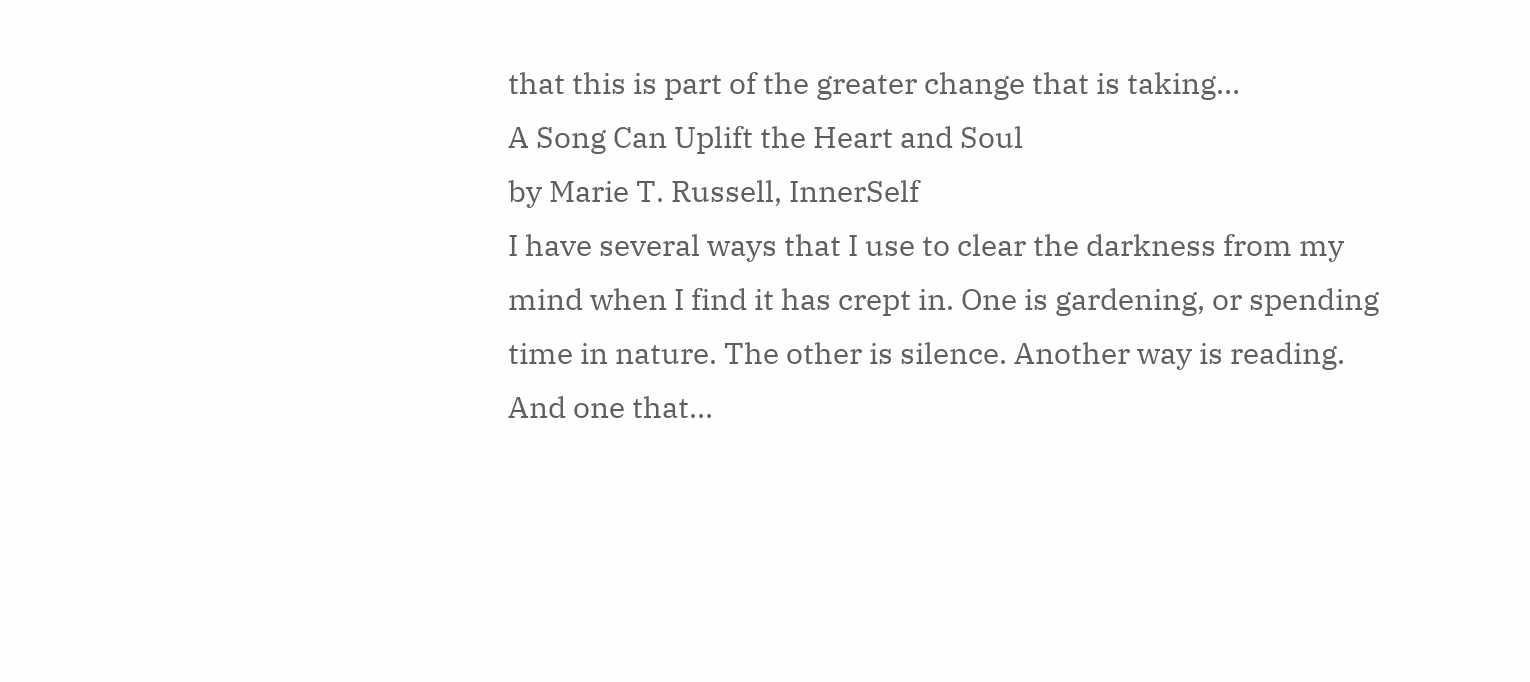that this is part of the greater change that is taking…
A Song Can Uplift the Heart and Soul
by Marie T. Russell, InnerSelf
I have several ways that I use to clear the darkness from my mind when I find it has crept in. One is gardening, or spending time in nature. The other is silence. Another way is reading. And one that…